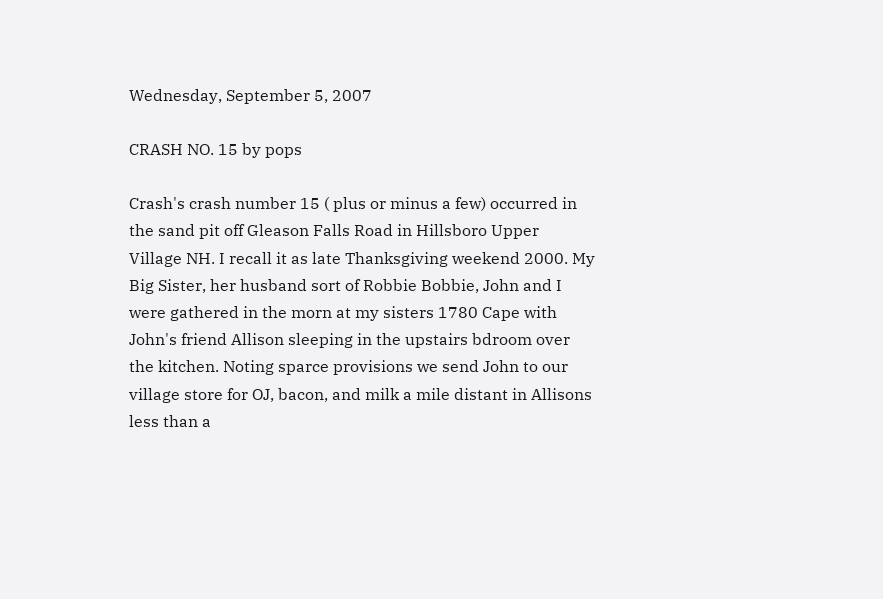Wednesday, September 5, 2007

CRASH NO. 15 by pops

Crash's crash number 15 ( plus or minus a few) occurred in the sand pit off Gleason Falls Road in Hillsboro Upper Village NH. I recall it as late Thanksgiving weekend 2000. My Big Sister, her husband sort of Robbie Bobbie, John and I were gathered in the morn at my sisters 1780 Cape with John's friend Allison sleeping in the upstairs bdroom over the kitchen. Noting sparce provisions we send John to our village store for OJ, bacon, and milk a mile distant in Allisons less than a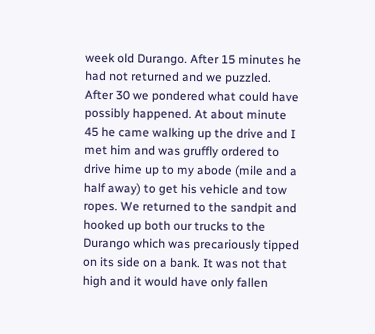week old Durango. After 15 minutes he had not returned and we puzzled. After 30 we pondered what could have possibly happened. At about minute 45 he came walking up the drive and I met him and was gruffly ordered to drive hime up to my abode (mile and a half away) to get his vehicle and tow ropes. We returned to the sandpit and hooked up both our trucks to the Durango which was precariously tipped on its side on a bank. It was not that high and it would have only fallen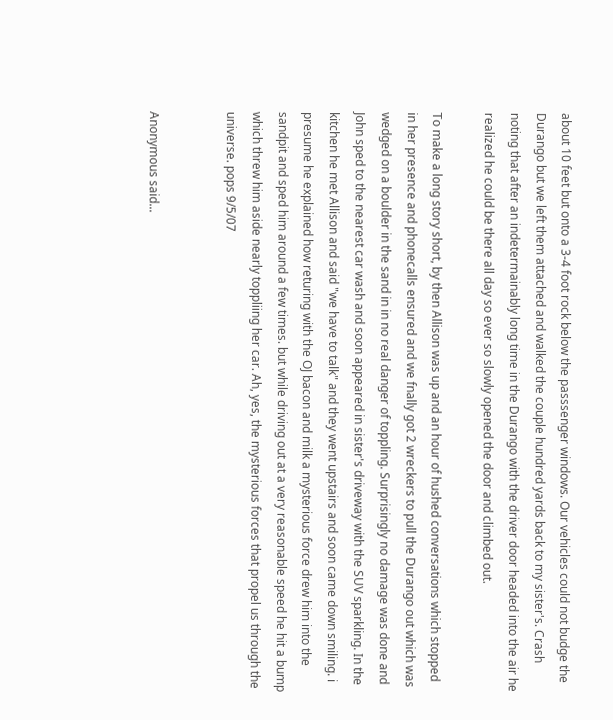about 10 feet but onto a 3-4 foot rock below the passsenger windows. Our vehicles could not budge the Durango but we left them attached and walked the couple hundred yards back to my sister's. Crash noting that after an indetermainably long time in the Durango with the driver door headed into the air he realized he could be there all day so ever so slowly opened the door and climbed out.

To make a long story short, by then Allison was up and an hour of hushed conversations which stopped in her presence and phonecalls ensured and we fnally got 2 wreckers to pull the Durango out which was wedged on a boulder in the sand in in no real danger of toppling. Surprisingly no damage was done and John sped to the nearest car wash and soon appeared in sister's driveway with the SUV sparkling. In the kitchen he met Allison and said "we have to talk" and they went upstairs and soon came down smiling. i presume he explained how returing with the OJ bacon and milk a mysterious force drew him into the sandpit and sped him around a few times. but while driving out at a very reasonable speed he hit a bump which threw him aside nearly toppliing her car. Ah, yes, the mysterious forces that propel us through the universe. pops 9/5/07


Anonymous said...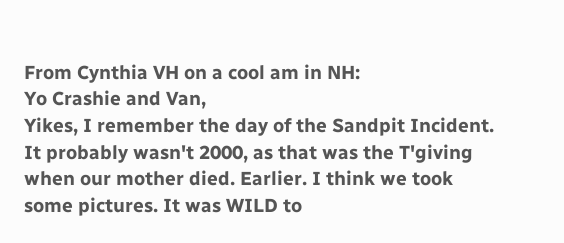From Cynthia VH on a cool am in NH:
Yo Crashie and Van,
Yikes, I remember the day of the Sandpit Incident. It probably wasn't 2000, as that was the T'giving when our mother died. Earlier. I think we took some pictures. It was WILD to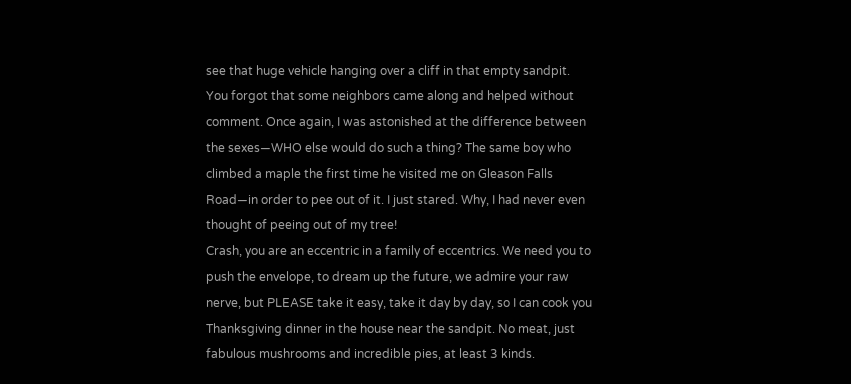see that huge vehicle hanging over a cliff in that empty sandpit. You forgot that some neighbors came along and helped without comment. Once again, I was astonished at the difference between the sexes—WHO else would do such a thing? The same boy who climbed a maple the first time he visited me on Gleason Falls Road—in order to pee out of it. I just stared. Why, I had never even thought of peeing out of my tree!
Crash, you are an eccentric in a family of eccentrics. We need you to push the envelope, to dream up the future, we admire your raw nerve, but PLEASE take it easy, take it day by day, so I can cook you Thanksgiving dinner in the house near the sandpit. No meat, just fabulous mushrooms and incredible pies, at least 3 kinds.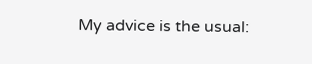My advice is the usual: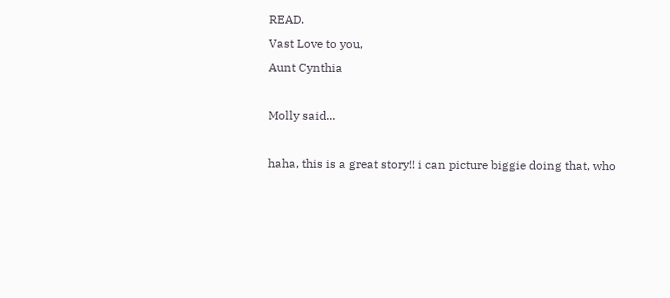READ.
Vast Love to you,
Aunt Cynthia

Molly said...

haha, this is a great story!! i can picture biggie doing that, who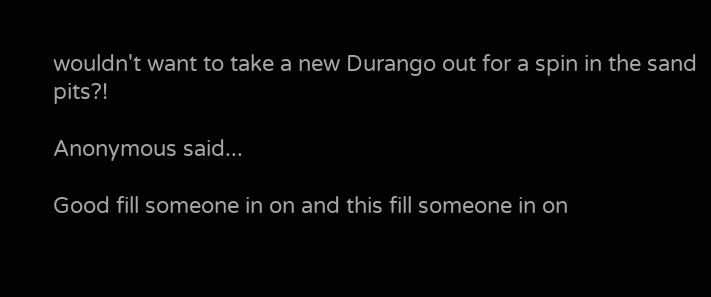wouldn't want to take a new Durango out for a spin in the sand pits?!

Anonymous said...

Good fill someone in on and this fill someone in on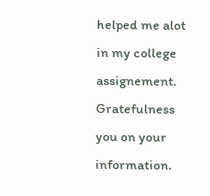helped me alot in my college assignement. Gratefulness you on your information.